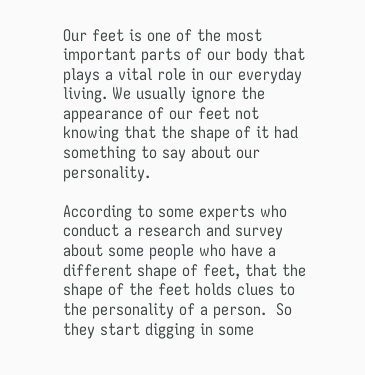Our feet is one of the most important parts of our body that plays a vital role in our everyday living. We usually ignore the appearance of our feet not knowing that the shape of it had something to say about our personality.

According to some experts who conduct a research and survey about some people who have a different shape of feet, that the shape of the feet holds clues to the personality of a person.  So they start digging in some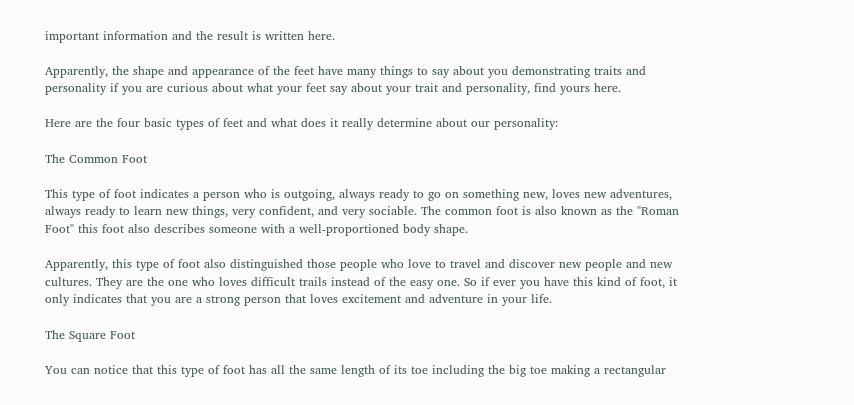important information and the result is written here.

Apparently, the shape and appearance of the feet have many things to say about you demonstrating traits and personality if you are curious about what your feet say about your trait and personality, find yours here.

Here are the four basic types of feet and what does it really determine about our personality:

The Common Foot

This type of foot indicates a person who is outgoing, always ready to go on something new, loves new adventures, always ready to learn new things, very confident, and very sociable. The common foot is also known as the "Roman Foot" this foot also describes someone with a well-proportioned body shape.

Apparently, this type of foot also distinguished those people who love to travel and discover new people and new cultures. They are the one who loves difficult trails instead of the easy one. So if ever you have this kind of foot, it only indicates that you are a strong person that loves excitement and adventure in your life.

The Square Foot

You can notice that this type of foot has all the same length of its toe including the big toe making a rectangular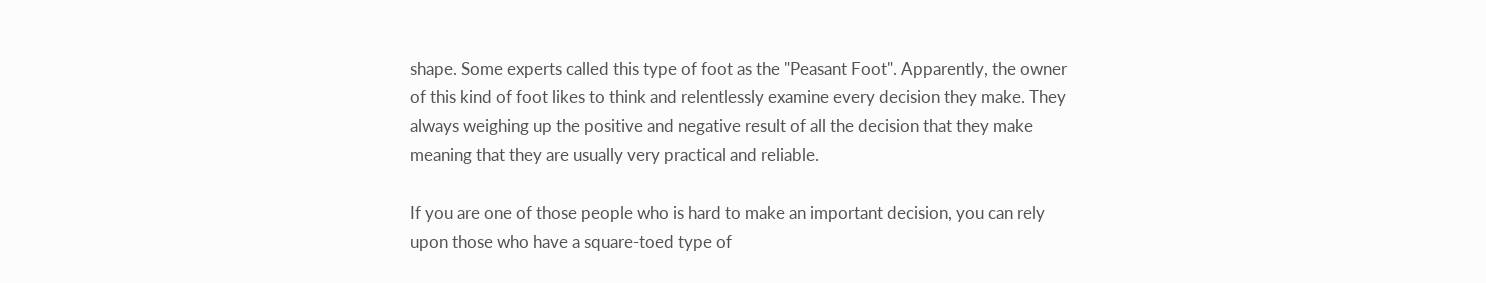shape. Some experts called this type of foot as the "Peasant Foot". Apparently, the owner of this kind of foot likes to think and relentlessly examine every decision they make. They always weighing up the positive and negative result of all the decision that they make meaning that they are usually very practical and reliable.

If you are one of those people who is hard to make an important decision, you can rely upon those who have a square-toed type of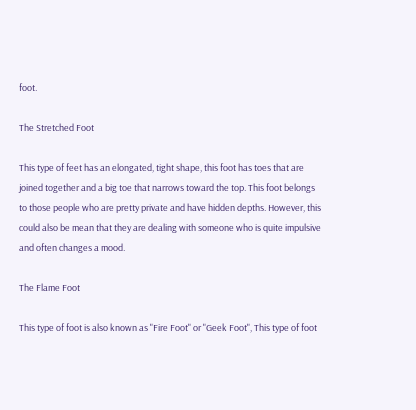foot.

The Stretched Foot

This type of feet has an elongated, tight shape, this foot has toes that are joined together and a big toe that narrows toward the top. This foot belongs to those people who are pretty private and have hidden depths. However, this could also be mean that they are dealing with someone who is quite impulsive and often changes a mood.

The Flame Foot

This type of foot is also known as "Fire Foot" or "Geek Foot", This type of foot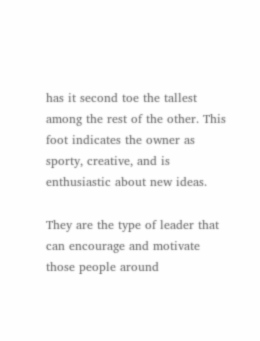has it second toe the tallest among the rest of the other. This foot indicates the owner as sporty, creative, and is enthusiastic about new ideas.

They are the type of leader that can encourage and motivate those people around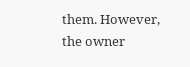them. However, the owner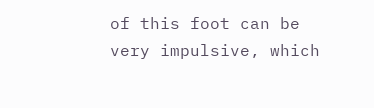of this foot can be very impulsive, which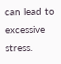can lead to excessive stress.